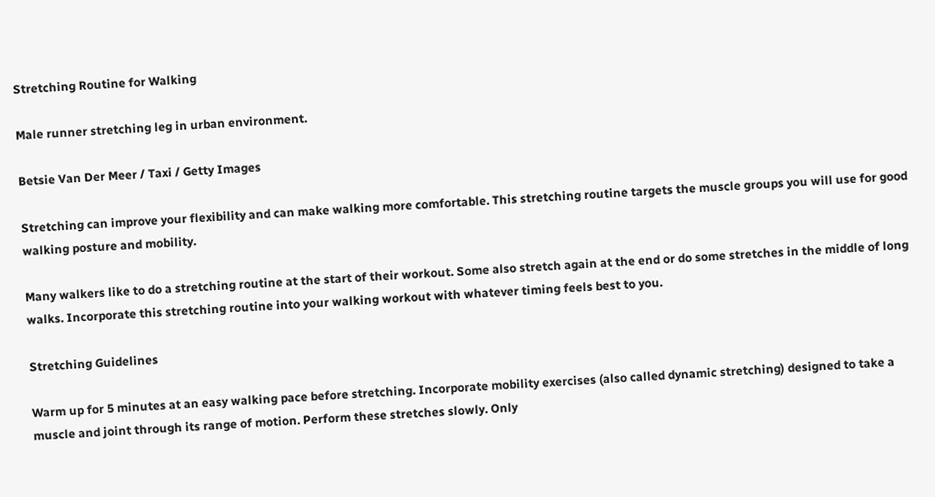Stretching Routine for Walking

Male runner stretching leg in urban environment.

Betsie Van Der Meer / Taxi / Getty Images

Stretching can improve your flexibility and can make walking more comfortable. This stretching routine targets the muscle groups you will use for good walking posture and mobility.

Many walkers like to do a stretching routine at the start of their workout. Some also stretch again at the end or do some stretches in the middle of long walks. Incorporate this stretching routine into your walking workout with whatever timing feels best to you.

Stretching Guidelines

Warm up for 5 minutes at an easy walking pace before stretching. Incorporate mobility exercises (also called dynamic stretching) designed to take a muscle and joint through its range of motion. Perform these stretches slowly. Only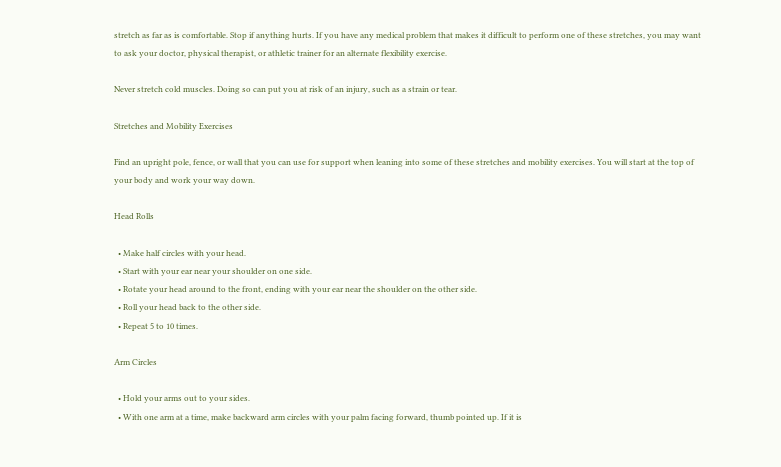stretch as far as is comfortable. Stop if anything hurts. If you have any medical problem that makes it difficult to perform one of these stretches, you may want to ask your doctor, physical therapist, or athletic trainer for an alternate flexibility exercise.

Never stretch cold muscles. Doing so can put you at risk of an injury, such as a strain or tear.

Stretches and Mobility Exercises

Find an upright pole, fence, or wall that you can use for support when leaning into some of these stretches and mobility exercises. You will start at the top of your body and work your way down.

Head Rolls

  • Make half circles with your head.
  • Start with your ear near your shoulder on one side.
  • Rotate your head around to the front, ending with your ear near the shoulder on the other side.
  • Roll your head back to the other side.
  • Repeat 5 to 10 times.

Arm Circles

  • Hold your arms out to your sides.
  • With one arm at a time, make backward arm circles with your palm facing forward, thumb pointed up. If it is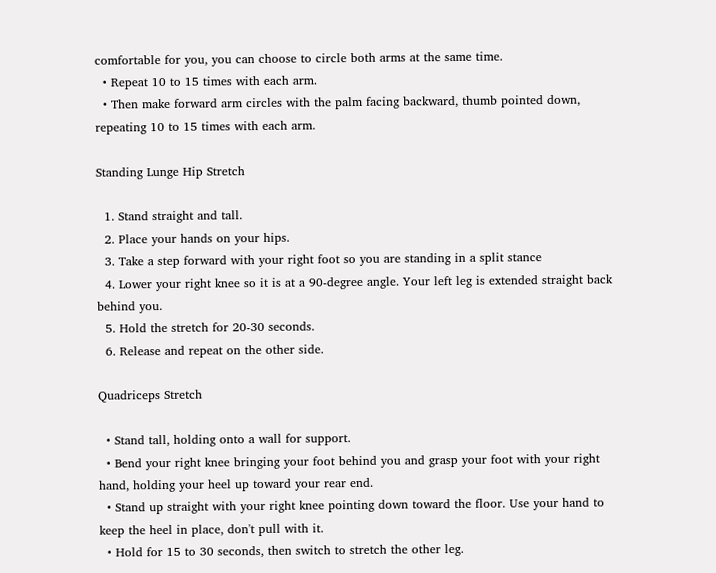comfortable for you, you can choose to circle both arms at the same time.
  • Repeat 10 to 15 times with each arm.
  • Then make forward arm circles with the palm facing backward, thumb pointed down, repeating 10 to 15 times with each arm.

Standing Lunge Hip Stretch

  1. Stand straight and tall.
  2. Place your hands on your hips.
  3. Take a step forward with your right foot so you are standing in a split stance
  4. Lower your right knee so it is at a 90-degree angle. Your left leg is extended straight back behind you.
  5. Hold the stretch for 20-30 seconds.
  6. Release and repeat on the other side.

Quadriceps Stretch

  • Stand tall, holding onto a wall for support.
  • Bend your right knee bringing your foot behind you and grasp your foot with your right hand, holding your heel up toward your rear end.
  • Stand up straight with your right knee pointing down toward the floor. Use your hand to keep the heel in place, don't pull with it.
  • Hold for 15 to 30 seconds, then switch to stretch the other leg.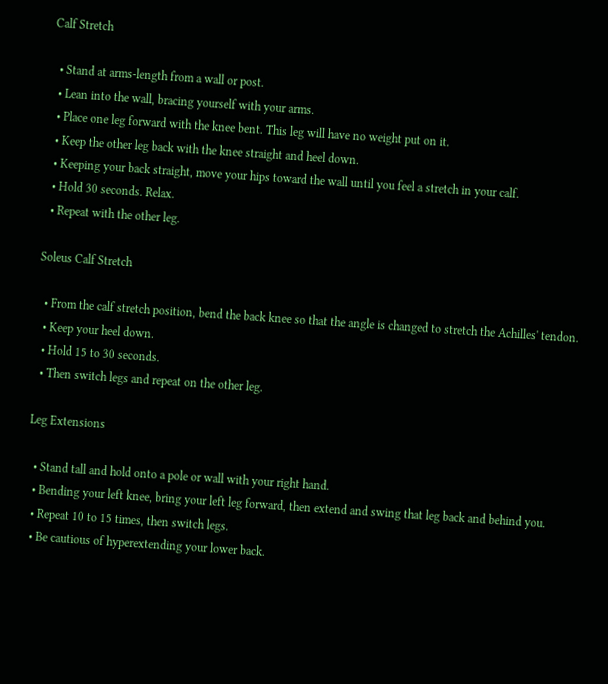Calf Stretch

  • Stand at arms-length from a wall or post.
  • Lean into the wall, bracing yourself with your arms.
  • Place one leg forward with the knee bent. This leg will have no weight put on it.
  • Keep the other leg back with the knee straight and heel down.
  • Keeping your back straight, move your hips toward the wall until you feel a stretch in your calf.
  • Hold 30 seconds. Relax.
  • Repeat with the other leg.

Soleus Calf Stretch

  • From the calf stretch position, bend the back knee so that the angle is changed to stretch the Achilles' tendon.
  • Keep your heel down.
  • Hold 15 to 30 seconds.
  • Then switch legs and repeat on the other leg.

Leg Extensions

  • Stand tall and hold onto a pole or wall with your right hand.
  • Bending your left knee, bring your left leg forward, then extend and swing that leg back and behind you.
  • Repeat 10 to 15 times, then switch legs.
  • Be cautious of hyperextending your lower back.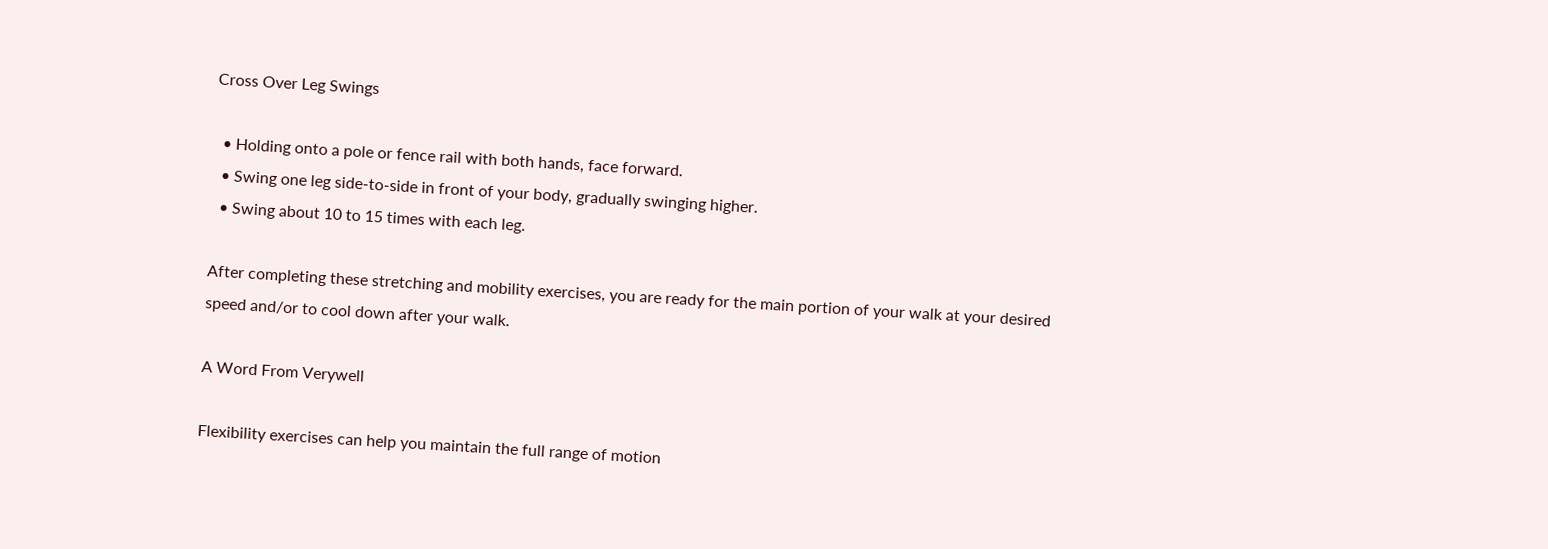Cross Over Leg Swings

  • Holding onto a pole or fence rail with both hands, face forward.
  • Swing one leg side-to-side in front of your body, gradually swinging higher.
  • Swing about 10 to 15 times with each leg.

After completing these stretching and mobility exercises, you are ready for the main portion of your walk at your desired speed and/or to cool down after your walk.

A Word From Verywell

Flexibility exercises can help you maintain the full range of motion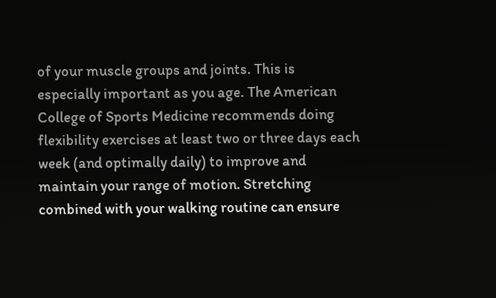of your muscle groups and joints. This is especially important as you age. The American College of Sports Medicine recommends doing flexibility exercises at least two or three days each week (and optimally daily) to improve and maintain your range of motion. Stretching combined with your walking routine can ensure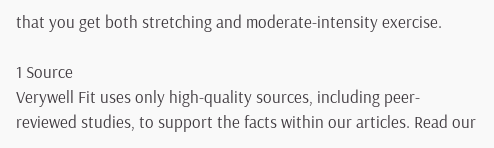that you get both stretching and moderate-intensity exercise.

1 Source
Verywell Fit uses only high-quality sources, including peer-reviewed studies, to support the facts within our articles. Read our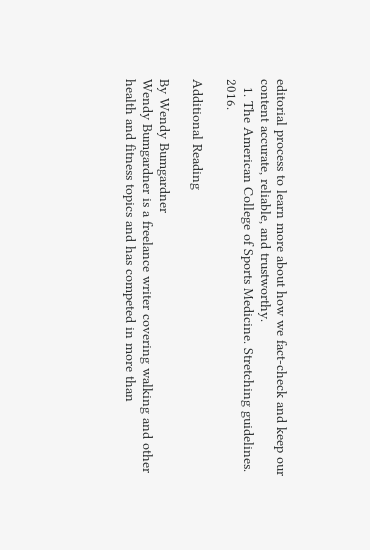editorial process to learn more about how we fact-check and keep our content accurate, reliable, and trustworthy.
  1. The American College of Sports Medicine. Stretching guidelines. 2016.

Additional Reading

By Wendy Bumgardner
Wendy Bumgardner is a freelance writer covering walking and other health and fitness topics and has competed in more than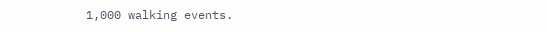1,000 walking events.